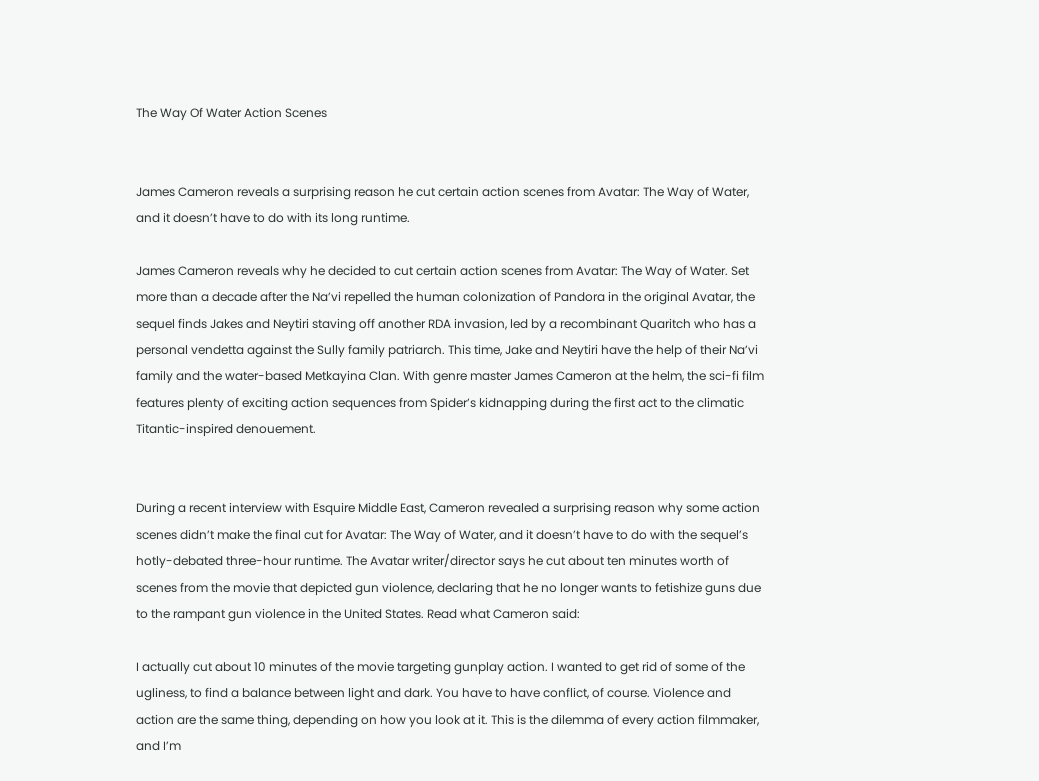The Way Of Water Action Scenes


James Cameron reveals a surprising reason he cut certain action scenes from Avatar: The Way of Water, and it doesn’t have to do with its long runtime.

James Cameron reveals why he decided to cut certain action scenes from Avatar: The Way of Water. Set more than a decade after the Na’vi repelled the human colonization of Pandora in the original Avatar, the sequel finds Jakes and Neytiri staving off another RDA invasion, led by a recombinant Quaritch who has a personal vendetta against the Sully family patriarch. This time, Jake and Neytiri have the help of their Na’vi family and the water-based Metkayina Clan. With genre master James Cameron at the helm, the sci-fi film features plenty of exciting action sequences from Spider’s kidnapping during the first act to the climatic Titantic-inspired denouement.


During a recent interview with Esquire Middle East, Cameron revealed a surprising reason why some action scenes didn’t make the final cut for Avatar: The Way of Water, and it doesn’t have to do with the sequel’s hotly-debated three-hour runtime. The Avatar writer/director says he cut about ten minutes worth of scenes from the movie that depicted gun violence, declaring that he no longer wants to fetishize guns due to the rampant gun violence in the United States. Read what Cameron said:

I actually cut about 10 minutes of the movie targeting gunplay action. I wanted to get rid of some of the ugliness, to find a balance between light and dark. You have to have conflict, of course. Violence and action are the same thing, depending on how you look at it. This is the dilemma of every action filmmaker, and I’m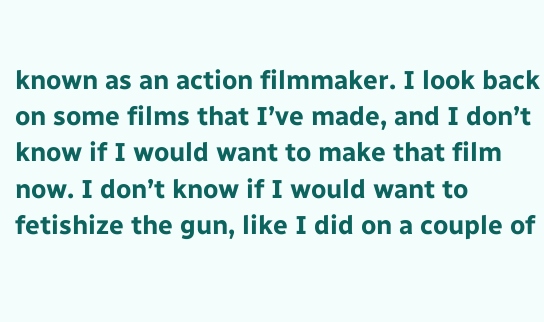known as an action filmmaker. I look back on some films that I’ve made, and I don’t know if I would want to make that film now. I don’t know if I would want to fetishize the gun, like I did on a couple of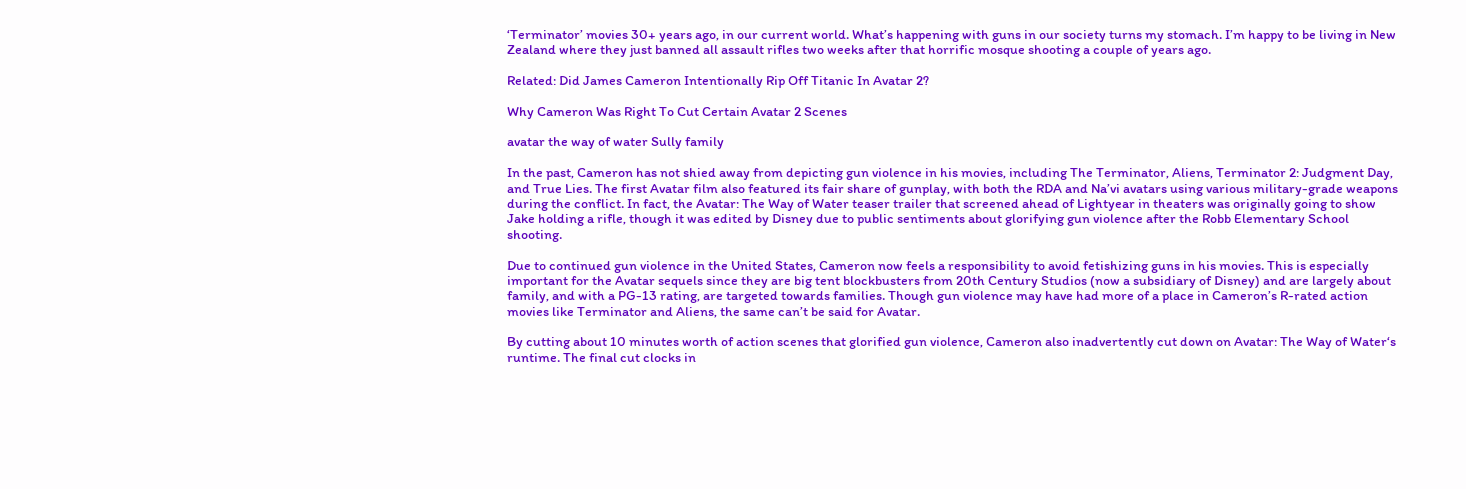‘Terminator’ movies 30+ years ago, in our current world. What’s happening with guns in our society turns my stomach. I’m happy to be living in New Zealand where they just banned all assault rifles two weeks after that horrific mosque shooting a couple of years ago.

Related: Did James Cameron Intentionally Rip Off Titanic In Avatar 2?

Why Cameron Was Right To Cut Certain Avatar 2 Scenes

avatar the way of water Sully family

In the past, Cameron has not shied away from depicting gun violence in his movies, including The Terminator, Aliens, Terminator 2: Judgment Day, and True Lies. The first Avatar film also featured its fair share of gunplay, with both the RDA and Na’vi avatars using various military-grade weapons during the conflict. In fact, the Avatar: The Way of Water teaser trailer that screened ahead of Lightyear in theaters was originally going to show Jake holding a rifle, though it was edited by Disney due to public sentiments about glorifying gun violence after the Robb Elementary School shooting.

Due to continued gun violence in the United States, Cameron now feels a responsibility to avoid fetishizing guns in his movies. This is especially important for the Avatar sequels since they are big tent blockbusters from 20th Century Studios (now a subsidiary of Disney) and are largely about family, and with a PG-13 rating, are targeted towards families. Though gun violence may have had more of a place in Cameron’s R-rated action movies like Terminator and Aliens, the same can’t be said for Avatar.

By cutting about 10 minutes worth of action scenes that glorified gun violence, Cameron also inadvertently cut down on Avatar: The Way of Water‘s runtime. The final cut clocks in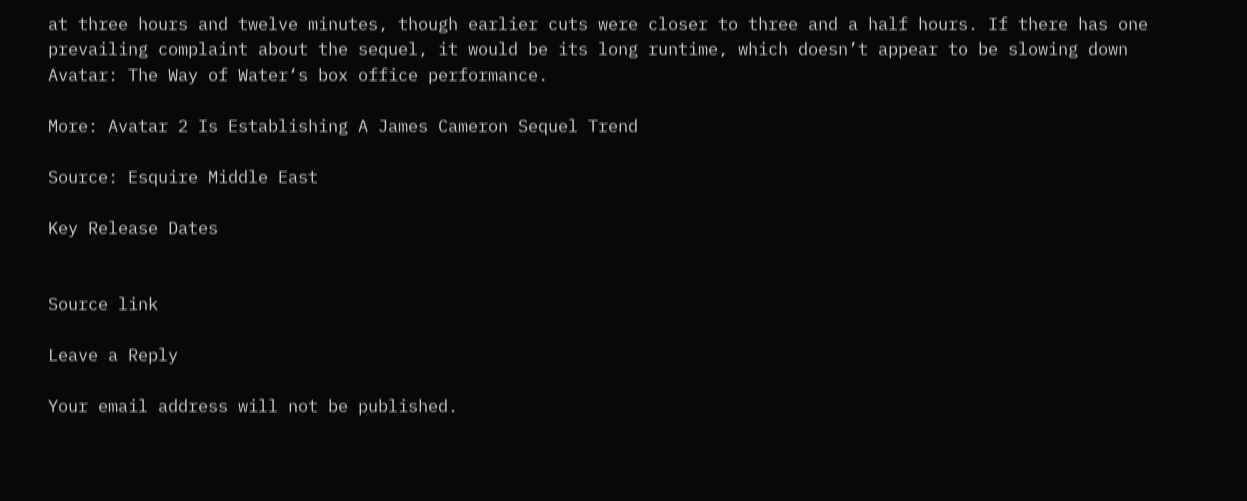at three hours and twelve minutes, though earlier cuts were closer to three and a half hours. If there has one prevailing complaint about the sequel, it would be its long runtime, which doesn’t appear to be slowing down Avatar: The Way of Water‘s box office performance.

More: Avatar 2 Is Establishing A James Cameron Sequel Trend

Source: Esquire Middle East

Key Release Dates


Source link

Leave a Reply

Your email address will not be published.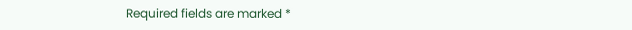Required fields are marked *